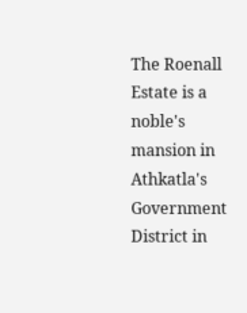The Roenall Estate is a noble's mansion in Athkatla's Government District in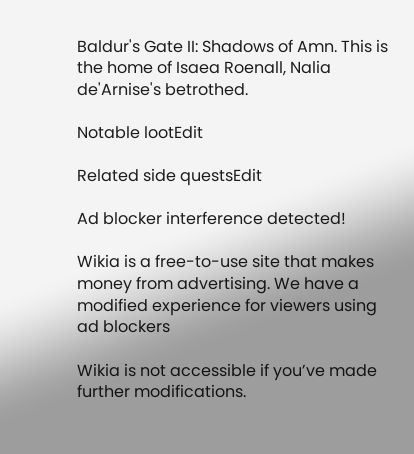Baldur's Gate II: Shadows of Amn. This is the home of Isaea Roenall, Nalia de'Arnise's betrothed.

Notable lootEdit

Related side questsEdit

Ad blocker interference detected!

Wikia is a free-to-use site that makes money from advertising. We have a modified experience for viewers using ad blockers

Wikia is not accessible if you’ve made further modifications.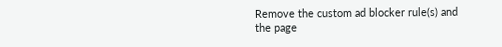Remove the custom ad blocker rule(s) and the page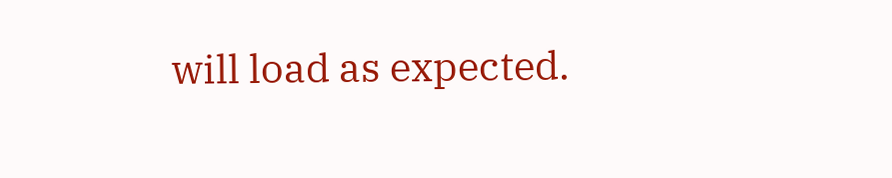will load as expected.